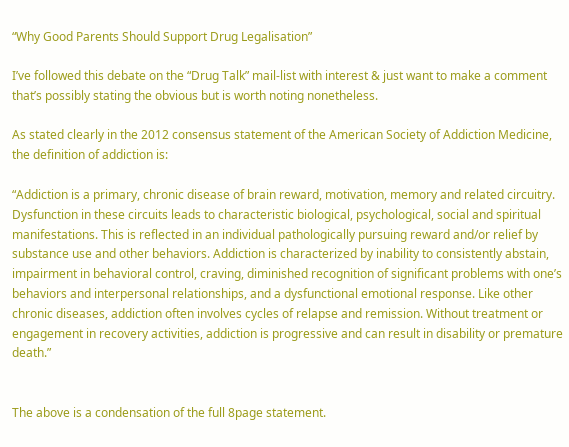“Why Good Parents Should Support Drug Legalisation”

I’ve followed this debate on the “Drug Talk” mail-list with interest & just want to make a comment that’s possibly stating the obvious but is worth noting nonetheless.

As stated clearly in the 2012 consensus statement of the American Society of Addiction Medicine, the definition of addiction is:

“Addiction is a primary, chronic disease of brain reward, motivation, memory and related circuitry. Dysfunction in these circuits leads to characteristic biological, psychological, social and spiritual manifestations. This is reflected in an individual pathologically pursuing reward and/or relief by substance use and other behaviors. Addiction is characterized by inability to consistently abstain, impairment in behavioral control, craving, diminished recognition of significant problems with one’s behaviors and interpersonal relationships, and a dysfunctional emotional response. Like other chronic diseases, addiction often involves cycles of relapse and remission. Without treatment or engagement in recovery activities, addiction is progressive and can result in disability or premature death.”


The above is a condensation of the full 8page statement.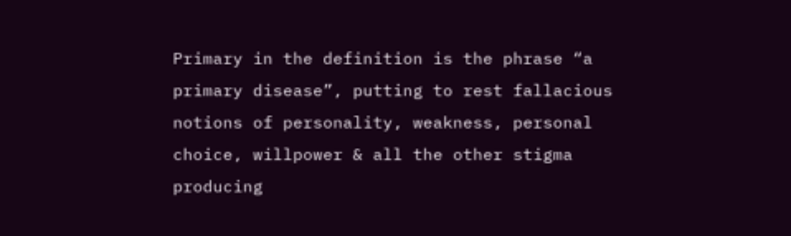Primary in the definition is the phrase “a primary disease”, putting to rest fallacious notions of personality, weakness, personal choice, willpower & all the other stigma producing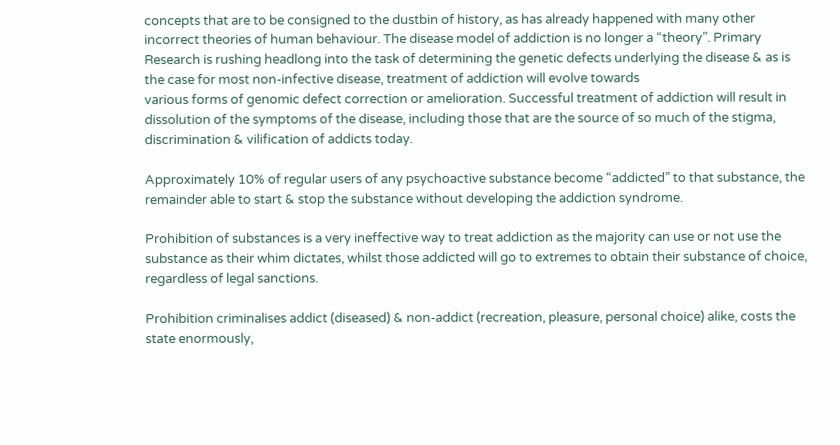concepts that are to be consigned to the dustbin of history, as has already happened with many other incorrect theories of human behaviour. The disease model of addiction is no longer a “theory”. Primary Research is rushing headlong into the task of determining the genetic defects underlying the disease & as is the case for most non-infective disease, treatment of addiction will evolve towards
various forms of genomic defect correction or amelioration. Successful treatment of addiction will result in dissolution of the symptoms of the disease, including those that are the source of so much of the stigma, discrimination & vilification of addicts today.

Approximately 10% of regular users of any psychoactive substance become “addicted” to that substance, the remainder able to start & stop the substance without developing the addiction syndrome.

Prohibition of substances is a very ineffective way to treat addiction as the majority can use or not use the substance as their whim dictates, whilst those addicted will go to extremes to obtain their substance of choice, regardless of legal sanctions.

Prohibition criminalises addict (diseased) & non-addict (recreation, pleasure, personal choice) alike, costs the state enormously,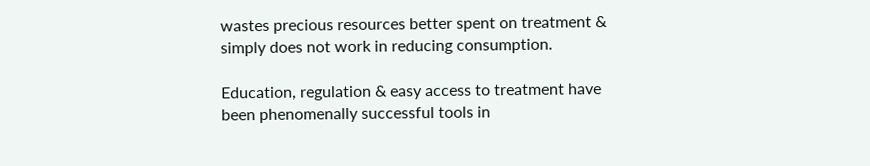wastes precious resources better spent on treatment & simply does not work in reducing consumption.

Education, regulation & easy access to treatment have been phenomenally successful tools in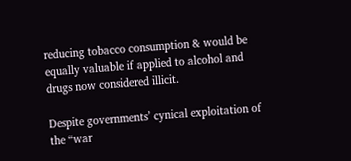reducing tobacco consumption & would be equally valuable if applied to alcohol and drugs now considered illicit.

Despite governments’ cynical exploitation of the “war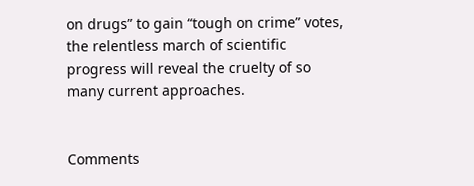on drugs” to gain “tough on crime” votes, the relentless march of scientific progress will reveal the cruelty of so many current approaches.


Comments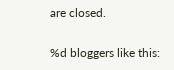are closed.

%d bloggers like this: